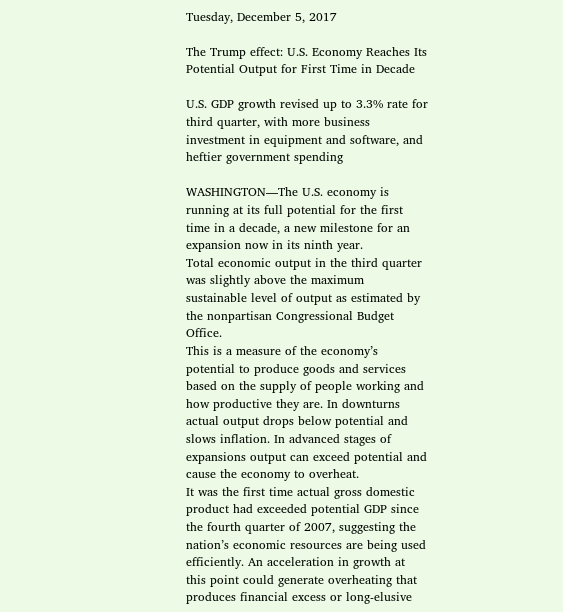Tuesday, December 5, 2017

The Trump effect: U.S. Economy Reaches Its Potential Output for First Time in Decade

U.S. GDP growth revised up to 3.3% rate for third quarter, with more business investment in equipment and software, and heftier government spending

WASHINGTON—The U.S. economy is running at its full potential for the first time in a decade, a new milestone for an expansion now in its ninth year.
Total economic output in the third quarter was slightly above the maximum sustainable level of output as estimated by the nonpartisan Congressional Budget Office.
This is a measure of the economy’s potential to produce goods and services based on the supply of people working and how productive they are. In downturns actual output drops below potential and slows inflation. In advanced stages of expansions output can exceed potential and cause the economy to overheat.
It was the first time actual gross domestic product had exceeded potential GDP since the fourth quarter of 2007, suggesting the nation’s economic resources are being used efficiently. An acceleration in growth at this point could generate overheating that produces financial excess or long-elusive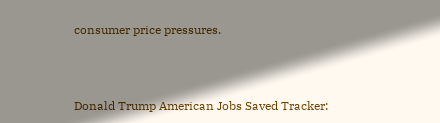consumer price pressures.



Donald Trump American Jobs Saved Tracker: